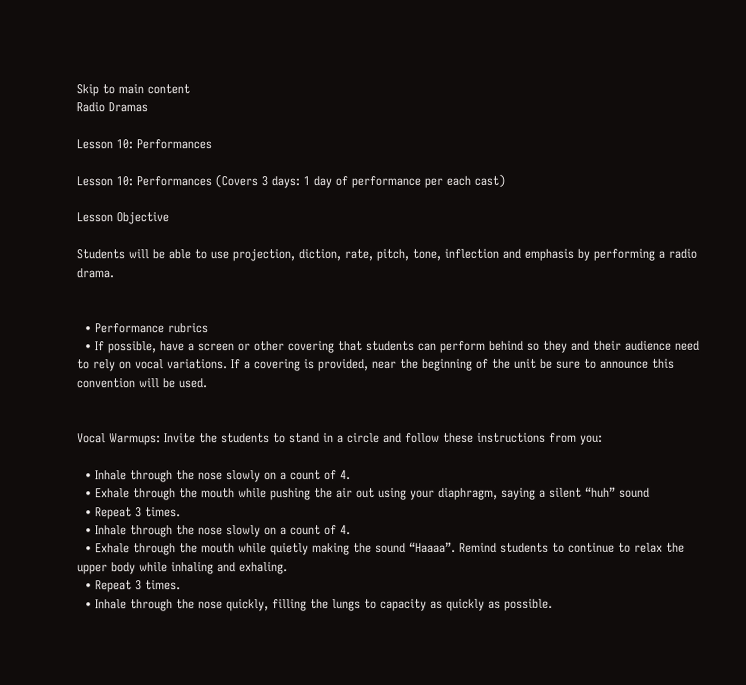Skip to main content
Radio Dramas

Lesson 10: Performances

Lesson 10: Performances (Covers 3 days: 1 day of performance per each cast)

Lesson Objective

Students will be able to use projection, diction, rate, pitch, tone, inflection and emphasis by performing a radio drama.


  • Performance rubrics
  • If possible, have a screen or other covering that students can perform behind so they and their audience need to rely on vocal variations. If a covering is provided, near the beginning of the unit be sure to announce this convention will be used.


Vocal Warmups: Invite the students to stand in a circle and follow these instructions from you:

  • Inhale through the nose slowly on a count of 4.
  • Exhale through the mouth while pushing the air out using your diaphragm, saying a silent “huh” sound
  • Repeat 3 times.
  • Inhale through the nose slowly on a count of 4.
  • Exhale through the mouth while quietly making the sound “Haaaa”. Remind students to continue to relax the upper body while inhaling and exhaling.
  • Repeat 3 times.
  • Inhale through the nose quickly, filling the lungs to capacity as quickly as possible.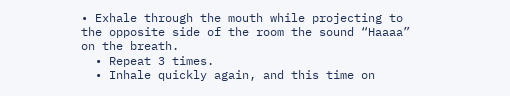• Exhale through the mouth while projecting to the opposite side of the room the sound “Haaaa” on the breath.
  • Repeat 3 times.
  • Inhale quickly again, and this time on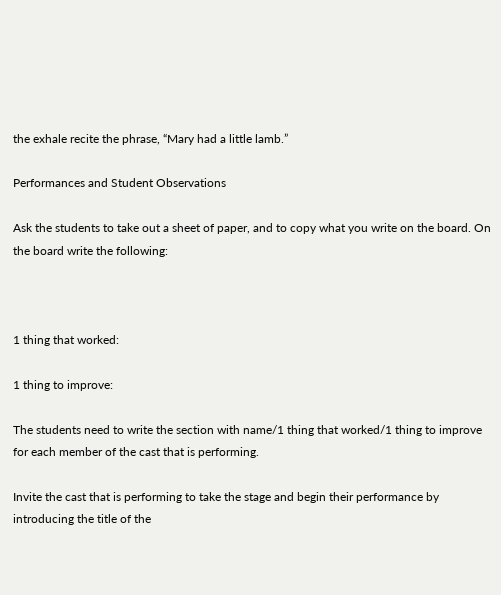the exhale recite the phrase, “Mary had a little lamb.”

Performances and Student Observations

Ask the students to take out a sheet of paper, and to copy what you write on the board. On the board write the following:



1 thing that worked:

1 thing to improve:

The students need to write the section with name/1 thing that worked/1 thing to improve for each member of the cast that is performing.

Invite the cast that is performing to take the stage and begin their performance by introducing the title of the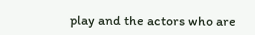play and the actors who are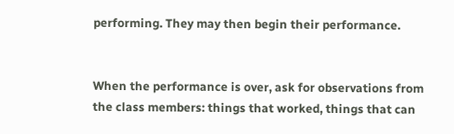performing. They may then begin their performance.


When the performance is over, ask for observations from the class members: things that worked, things that can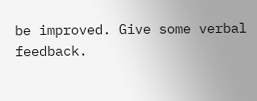be improved. Give some verbal feedback.